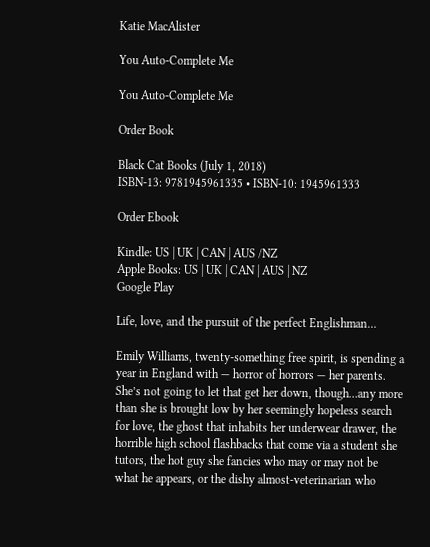Katie MacAlister

You Auto-Complete Me

You Auto-Complete Me

Order Book

Black Cat Books (July 1, 2018)
ISBN-13: 9781945961335 • ISBN-10: 1945961333

Order Ebook

Kindle: US | UK | CAN | AUS /NZ
Apple Books: US | UK | CAN | AUS | NZ
Google Play

Life, love, and the pursuit of the perfect Englishman…

Emily Williams, twenty-something free spirit, is spending a year in England with — horror of horrors — her parents. She’s not going to let that get her down, though…any more than she is brought low by her seemingly hopeless search for love, the ghost that inhabits her underwear drawer, the horrible high school flashbacks that come via a student she tutors, the hot guy she fancies who may or may not be what he appears, or the dishy almost-veterinarian who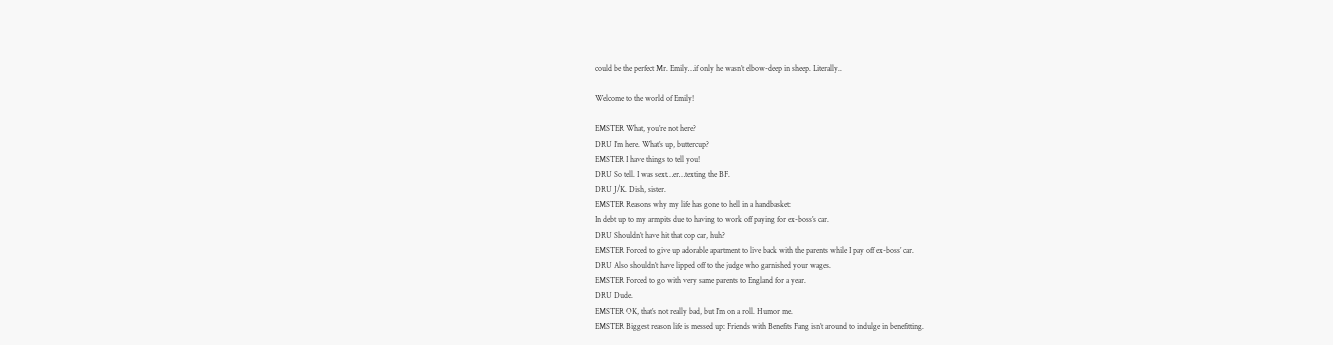could be the perfect Mr. Emily…if only he wasn’t elbow-deep in sheep. Literally..

Welcome to the world of Emily!

EMSTER What, you’re not here?
DRU I’m here. What’s up, buttercup?
EMSTER I have things to tell you!
DRU So tell. I was sext…er…texting the BF.
DRU J/K. Dish, sister.
EMSTER Reasons why my life has gone to hell in a handbasket:
In debt up to my armpits due to having to work off paying for ex-boss’s car.
DRU Shouldn’t have hit that cop car, huh?
EMSTER Forced to give up adorable apartment to live back with the parents while I pay off ex-boss’ car.
DRU Also shouldn’t have lipped off to the judge who garnished your wages.
EMSTER Forced to go with very same parents to England for a year.
DRU Dude.
EMSTER OK, that’s not really bad, but I’m on a roll. Humor me.
EMSTER Biggest reason life is messed up: Friends with Benefits Fang isn’t around to indulge in benefitting.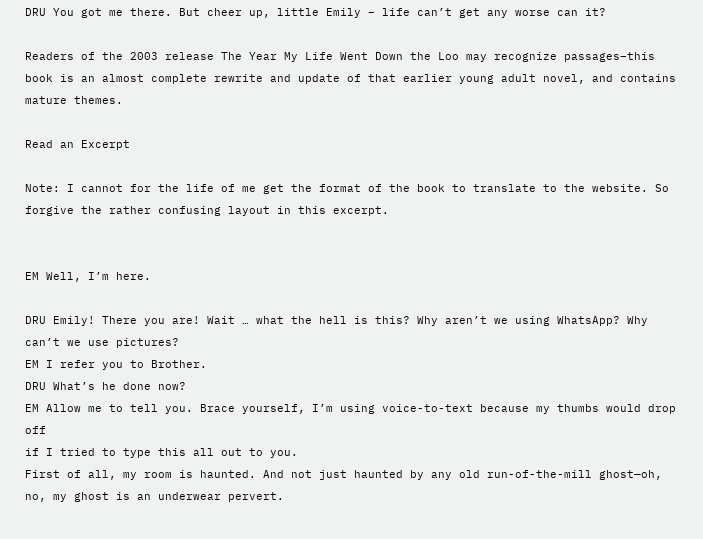DRU You got me there. But cheer up, little Emily – life can’t get any worse can it?

Readers of the 2003 release The Year My Life Went Down the Loo may recognize passages–this book is an almost complete rewrite and update of that earlier young adult novel, and contains mature themes.

Read an Excerpt

Note: I cannot for the life of me get the format of the book to translate to the website. So forgive the rather confusing layout in this excerpt.


EM Well, I’m here.

DRU Emily! There you are! Wait … what the hell is this? Why aren’t we using WhatsApp? Why can’t we use pictures?
EM I refer you to Brother.
DRU What’s he done now?
EM Allow me to tell you. Brace yourself, I’m using voice-to-text because my thumbs would drop off
if I tried to type this all out to you.
First of all, my room is haunted. And not just haunted by any old run-of-the-mill ghost—oh, no, my ghost is an underwear pervert.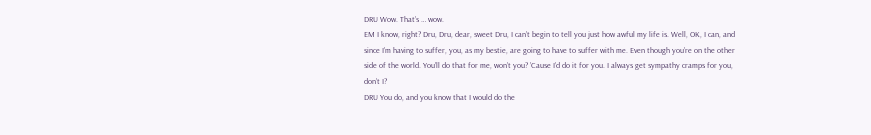DRU Wow. That’s … wow.
EM I know, right? Dru, Dru, dear, sweet Dru, I can’t begin to tell you just how awful my life is. Well, OK, I can, and since I’m having to suffer, you, as my bestie, are going to have to suffer with me. Even though you’re on the other side of the world. You’ll do that for me, won’t you? ’Cause I’d do it for you. I always get sympathy cramps for you, don’t I?
DRU You do, and you know that I would do the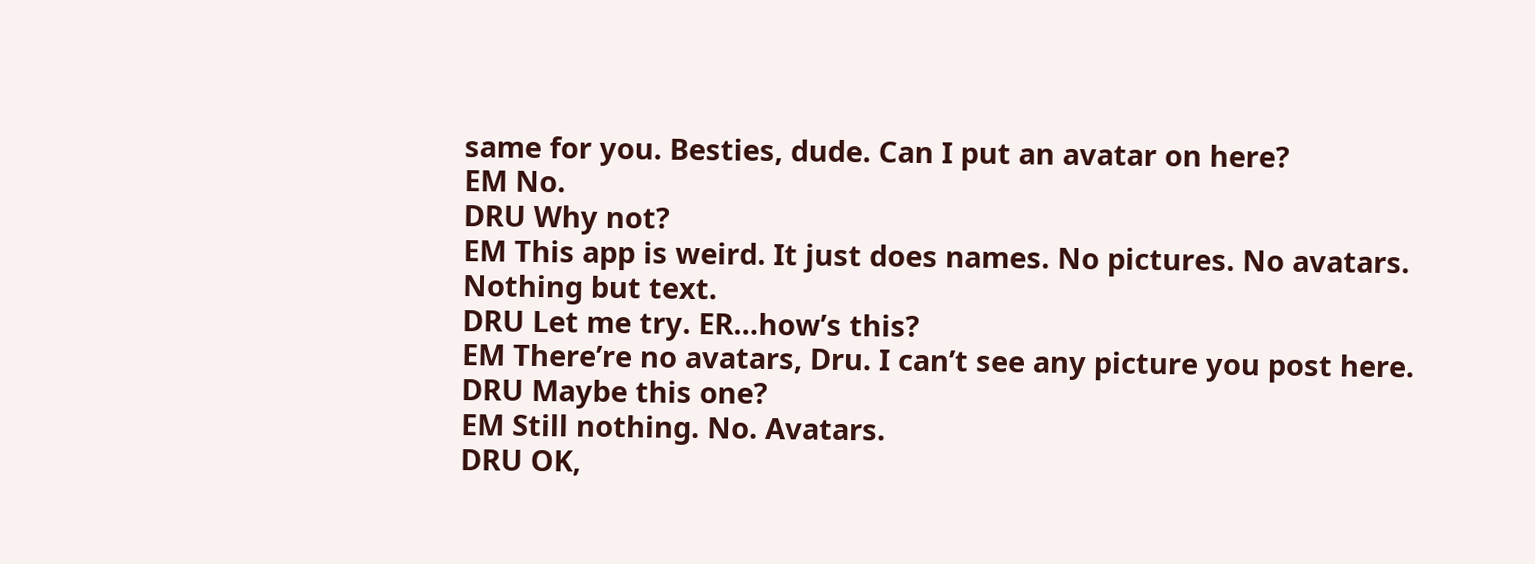same for you. Besties, dude. Can I put an avatar on here?
EM No.
DRU Why not?
EM This app is weird. It just does names. No pictures. No avatars. Nothing but text.
DRU Let me try. ER…how’s this?
EM There’re no avatars, Dru. I can’t see any picture you post here.
DRU Maybe this one?
EM Still nothing. No. Avatars.
DRU OK,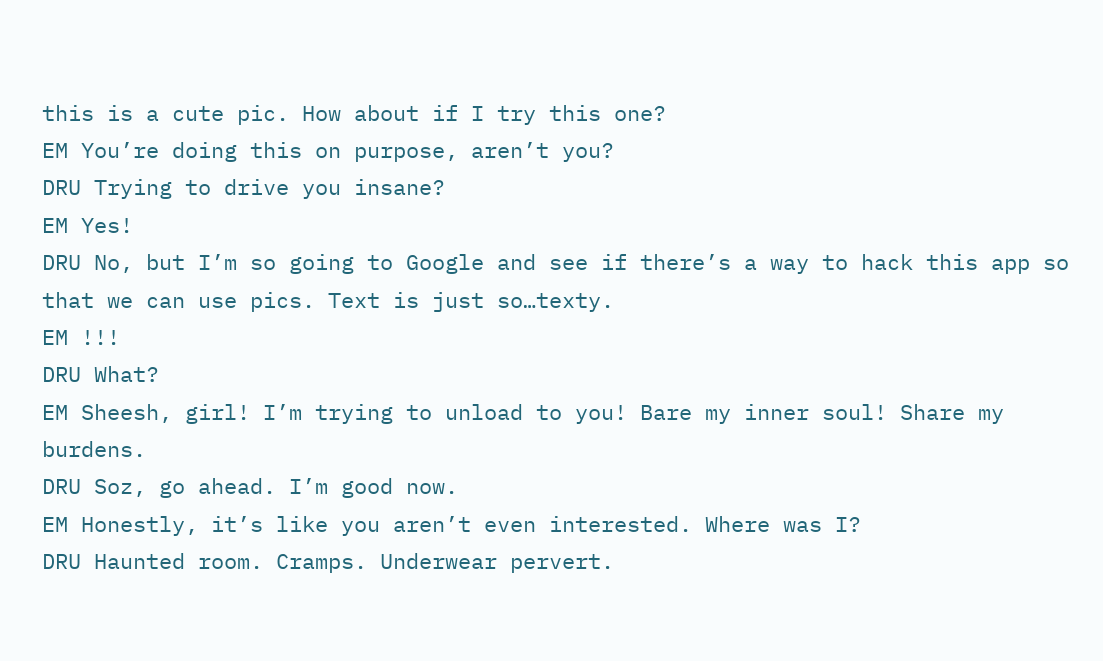this is a cute pic. How about if I try this one?
EM You’re doing this on purpose, aren’t you?
DRU Trying to drive you insane?
EM Yes!
DRU No, but I’m so going to Google and see if there’s a way to hack this app so that we can use pics. Text is just so…texty.
EM !!!
DRU What?
EM Sheesh, girl! I’m trying to unload to you! Bare my inner soul! Share my burdens.
DRU Soz, go ahead. I’m good now.
EM Honestly, it’s like you aren’t even interested. Where was I?
DRU Haunted room. Cramps. Underwear pervert.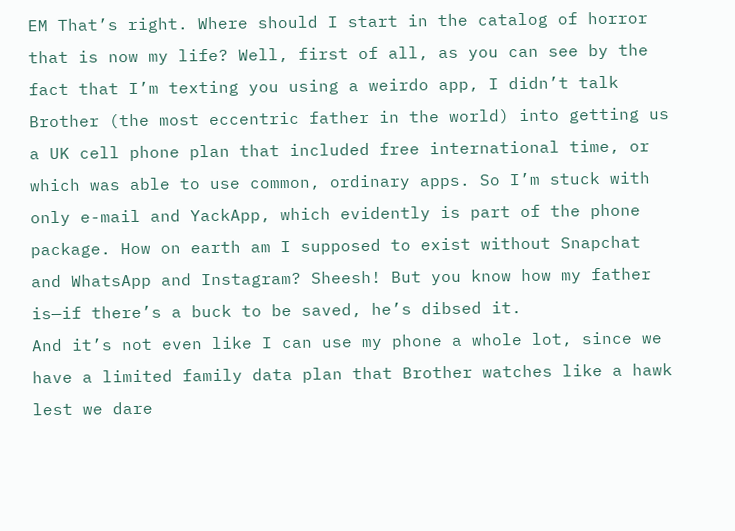EM That’s right. Where should I start in the catalog of horror that is now my life? Well, first of all, as you can see by the fact that I’m texting you using a weirdo app, I didn’t talk Brother (the most eccentric father in the world) into getting us a UK cell phone plan that included free international time, or which was able to use common, ordinary apps. So I’m stuck with only e-mail and YackApp, which evidently is part of the phone package. How on earth am I supposed to exist without Snapchat and WhatsApp and Instagram? Sheesh! But you know how my father is—if there’s a buck to be saved, he’s dibsed it.
And it’s not even like I can use my phone a whole lot, since we have a limited family data plan that Brother watches like a hawk lest we dare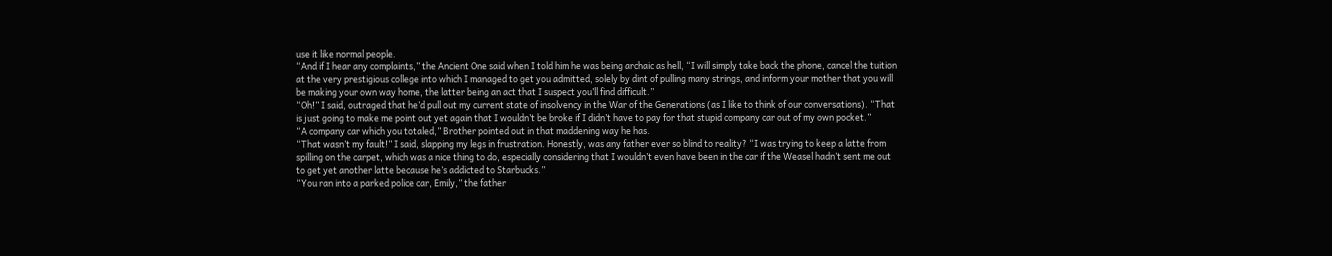use it like normal people.
“And if I hear any complaints,” the Ancient One said when I told him he was being archaic as hell, “I will simply take back the phone, cancel the tuition at the very prestigious college into which I managed to get you admitted, solely by dint of pulling many strings, and inform your mother that you will be making your own way home, the latter being an act that I suspect you’ll find difficult.”
“Oh!” I said, outraged that he’d pull out my current state of insolvency in the War of the Generations (as I like to think of our conversations). “That is just going to make me point out yet again that I wouldn’t be broke if I didn’t have to pay for that stupid company car out of my own pocket.”
“A company car which you totaled,” Brother pointed out in that maddening way he has.
“That wasn’t my fault!” I said, slapping my legs in frustration. Honestly, was any father ever so blind to reality? “I was trying to keep a latte from spilling on the carpet, which was a nice thing to do, especially considering that I wouldn’t even have been in the car if the Weasel hadn’t sent me out to get yet another latte because he’s addicted to Starbucks.”
“You ran into a parked police car, Emily,” the father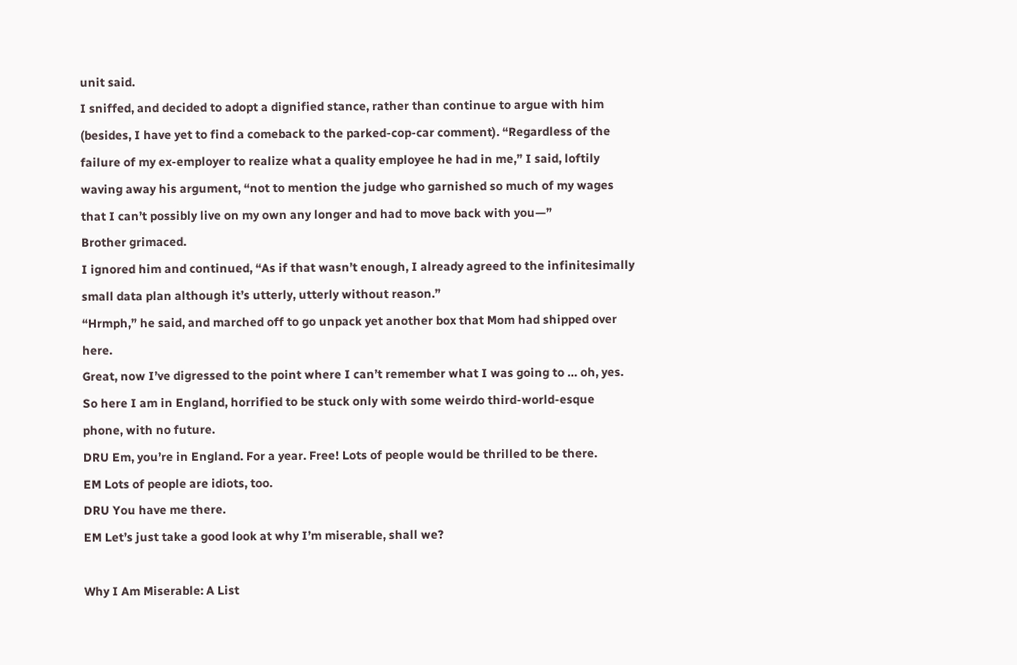unit said.
I sniffed, and decided to adopt a dignified stance, rather than continue to argue with him (besides, I have yet to find a comeback to the parked-cop-car comment). “Regardless of the failure of my ex-employer to realize what a quality employee he had in me,” I said, loftily waving away his argument, “not to mention the judge who garnished so much of my wages that I can’t possibly live on my own any longer and had to move back with you—”
Brother grimaced.
I ignored him and continued, “As if that wasn’t enough, I already agreed to the infinitesimally small data plan although it’s utterly, utterly without reason.”
“Hrmph,” he said, and marched off to go unpack yet another box that Mom had shipped over here.
Great, now I’ve digressed to the point where I can’t remember what I was going to … oh, yes. So here I am in England, horrified to be stuck only with some weirdo third-world-esque phone, with no future.
DRU Em, you’re in England. For a year. Free! Lots of people would be thrilled to be there.
EM Lots of people are idiots, too.
DRU You have me there.
EM Let’s just take a good look at why I’m miserable, shall we?

Why I Am Miserable: A List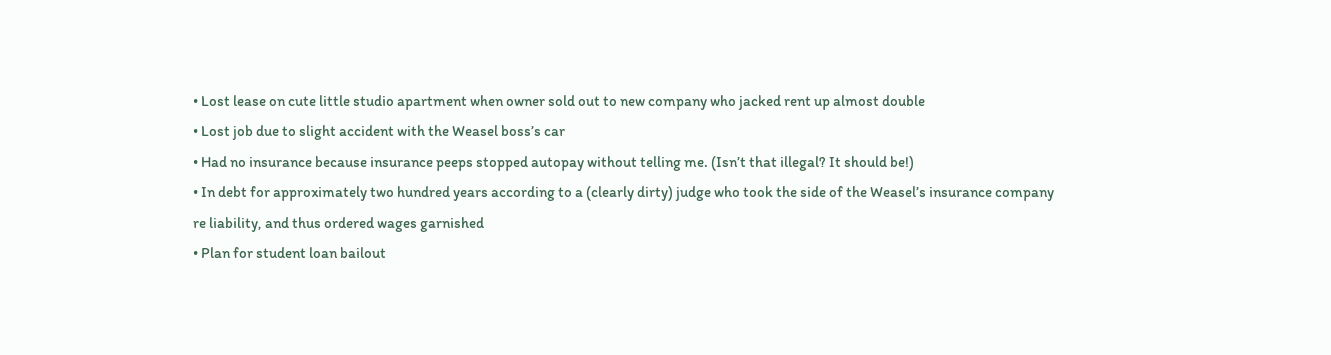• Lost lease on cute little studio apartment when owner sold out to new company who jacked rent up almost double
• Lost job due to slight accident with the Weasel boss’s car
• Had no insurance because insurance peeps stopped autopay without telling me. (Isn’t that illegal? It should be!)
• In debt for approximately two hundred years according to a (clearly dirty) judge who took the side of the Weasel’s insurance company re liability, and thus ordered wages garnished
• Plan for student loan bailout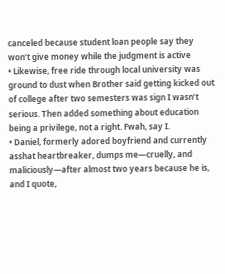canceled because student loan people say they won’t give money while the judgment is active
• Likewise, free ride through local university was ground to dust when Brother said getting kicked out of college after two semesters was sign I wasn’t serious. Then added something about education being a privilege, not a right. Fwah, say I.
• Daniel, formerly adored boyfriend and currently asshat heartbreaker, dumps me—cruelly, and maliciously—after almost two years because he is, and I quote,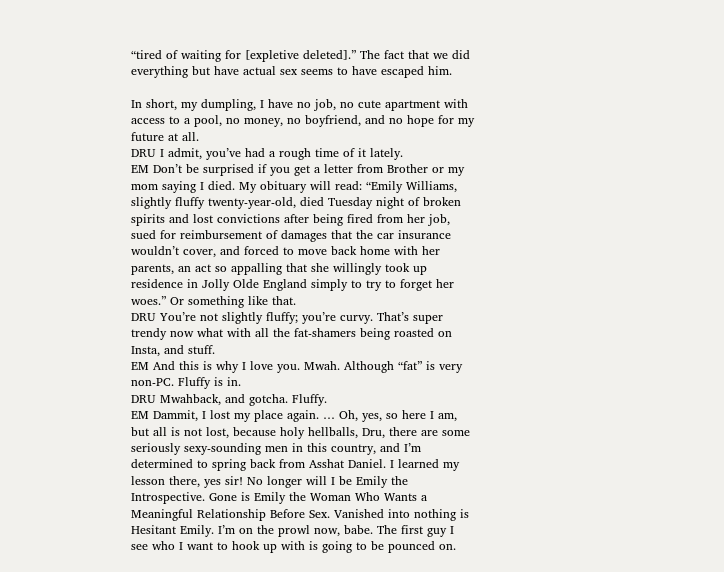“tired of waiting for [expletive deleted].” The fact that we did everything but have actual sex seems to have escaped him.

In short, my dumpling, I have no job, no cute apartment with access to a pool, no money, no boyfriend, and no hope for my future at all.
DRU I admit, you’ve had a rough time of it lately.
EM Don’t be surprised if you get a letter from Brother or my mom saying I died. My obituary will read: “Emily Williams, slightly fluffy twenty-year-old, died Tuesday night of broken spirits and lost convictions after being fired from her job, sued for reimbursement of damages that the car insurance wouldn’t cover, and forced to move back home with her parents, an act so appalling that she willingly took up residence in Jolly Olde England simply to try to forget her woes.” Or something like that.
DRU You’re not slightly fluffy; you’re curvy. That’s super trendy now what with all the fat-shamers being roasted on Insta, and stuff.
EM And this is why I love you. Mwah. Although “fat” is very non-PC. Fluffy is in.
DRU Mwahback, and gotcha. Fluffy.
EM Dammit, I lost my place again. … Oh, yes, so here I am, but all is not lost, because holy hellballs, Dru, there are some seriously sexy-sounding men in this country, and I’m determined to spring back from Asshat Daniel. I learned my lesson there, yes sir! No longer will I be Emily the Introspective. Gone is Emily the Woman Who Wants a Meaningful Relationship Before Sex. Vanished into nothing is Hesitant Emily. I’m on the prowl now, babe. The first guy I see who I want to hook up with is going to be pounced on.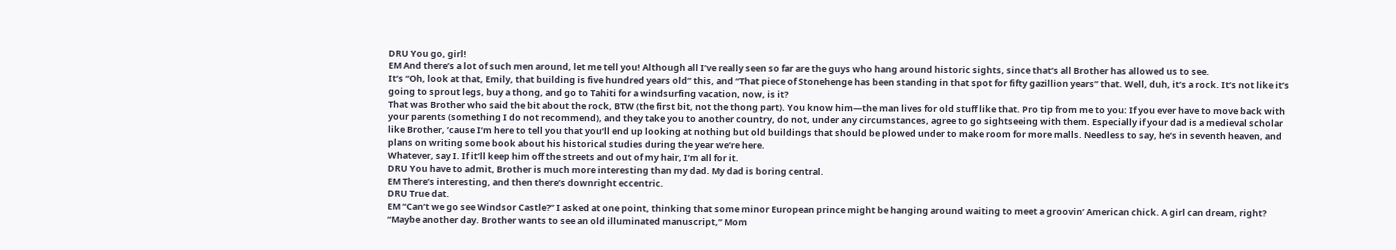DRU You go, girl!
EM And there’s a lot of such men around, let me tell you! Although all I’ve really seen so far are the guys who hang around historic sights, since that’s all Brother has allowed us to see.
It’s “Oh, look at that, Emily, that building is five hundred years old” this, and “That piece of Stonehenge has been standing in that spot for fifty gazillion years” that. Well, duh, it’s a rock. It’s not like it’s going to sprout legs, buy a thong, and go to Tahiti for a windsurfing vacation, now, is it?
That was Brother who said the bit about the rock, BTW (the first bit, not the thong part). You know him—the man lives for old stuff like that. Pro tip from me to you: If you ever have to move back with your parents (something I do not recommend), and they take you to another country, do not, under any circumstances, agree to go sightseeing with them. Especially if your dad is a medieval scholar like Brother, ’cause I’m here to tell you that you’ll end up looking at nothing but old buildings that should be plowed under to make room for more malls. Needless to say, he’s in seventh heaven, and plans on writing some book about his historical studies during the year we’re here.
Whatever, say I. If it’ll keep him off the streets and out of my hair, I’m all for it.
DRU You have to admit, Brother is much more interesting than my dad. My dad is boring central.
EM There’s interesting, and then there’s downright eccentric.
DRU True dat.
EM “Can’t we go see Windsor Castle?” I asked at one point, thinking that some minor European prince might be hanging around waiting to meet a groovin’ American chick. A girl can dream, right?
“Maybe another day. Brother wants to see an old illuminated manuscript,” Mom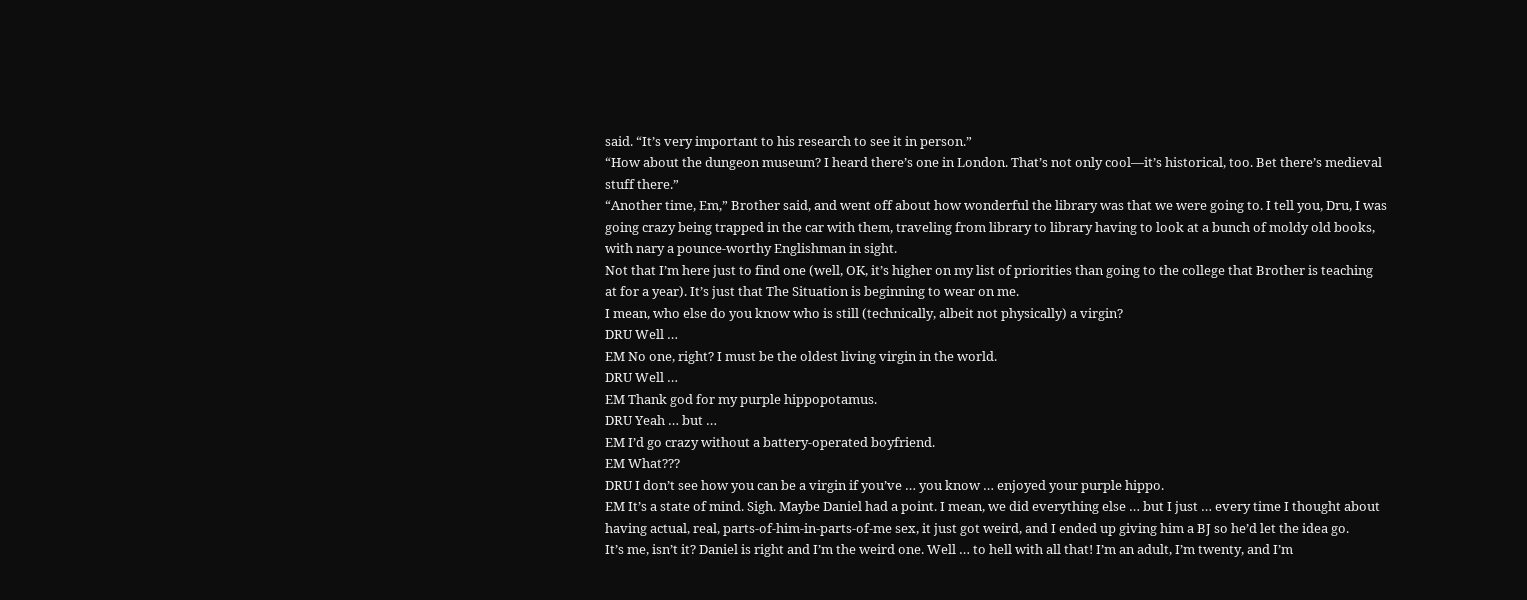said. “It’s very important to his research to see it in person.”
“How about the dungeon museum? I heard there’s one in London. That’s not only cool—it’s historical, too. Bet there’s medieval stuff there.”
“Another time, Em,” Brother said, and went off about how wonderful the library was that we were going to. I tell you, Dru, I was going crazy being trapped in the car with them, traveling from library to library having to look at a bunch of moldy old books, with nary a pounce-worthy Englishman in sight.
Not that I’m here just to find one (well, OK, it’s higher on my list of priorities than going to the college that Brother is teaching at for a year). It’s just that The Situation is beginning to wear on me.
I mean, who else do you know who is still (technically, albeit not physically) a virgin?
DRU Well …
EM No one, right? I must be the oldest living virgin in the world.
DRU Well …
EM Thank god for my purple hippopotamus.
DRU Yeah … but …
EM I’d go crazy without a battery-operated boyfriend.
EM What???
DRU I don’t see how you can be a virgin if you’ve … you know … enjoyed your purple hippo.
EM It’s a state of mind. Sigh. Maybe Daniel had a point. I mean, we did everything else … but I just … every time I thought about having actual, real, parts-of-him-in-parts-of-me sex, it just got weird, and I ended up giving him a BJ so he’d let the idea go.
It’s me, isn’t it? Daniel is right and I’m the weird one. Well … to hell with all that! I’m an adult, I’m twenty, and I’m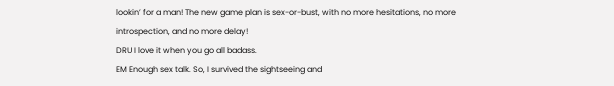lookin’ for a man! The new game plan is sex-or-bust, with no more hesitations, no more introspection, and no more delay!
DRU I love it when you go all badass.
EM Enough sex talk. So, I survived the sightseeing and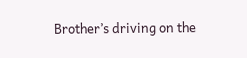Brother’s driving on the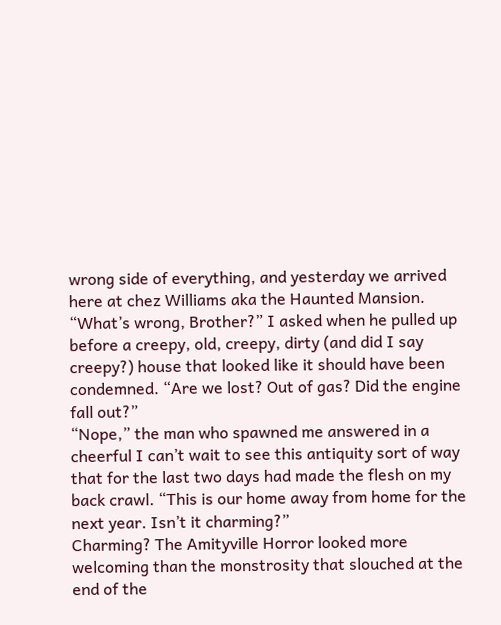wrong side of everything, and yesterday we arrived here at chez Williams aka the Haunted Mansion.
“What’s wrong, Brother?” I asked when he pulled up before a creepy, old, creepy, dirty (and did I say creepy?) house that looked like it should have been condemned. “Are we lost? Out of gas? Did the engine fall out?”
“Nope,” the man who spawned me answered in a cheerful I can’t wait to see this antiquity sort of way that for the last two days had made the flesh on my back crawl. “This is our home away from home for the next year. Isn’t it charming?”
Charming? The Amityville Horror looked more welcoming than the monstrosity that slouched at the end of the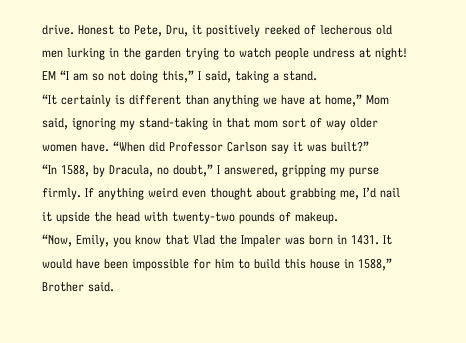drive. Honest to Pete, Dru, it positively reeked of lecherous old men lurking in the garden trying to watch people undress at night!
EM “I am so not doing this,” I said, taking a stand.
“It certainly is different than anything we have at home,” Mom said, ignoring my stand-taking in that mom sort of way older women have. “When did Professor Carlson say it was built?”
“In 1588, by Dracula, no doubt,” I answered, gripping my purse firmly. If anything weird even thought about grabbing me, I’d nail it upside the head with twenty-two pounds of makeup.
“Now, Emily, you know that Vlad the Impaler was born in 1431. It would have been impossible for him to build this house in 1588,” Brother said.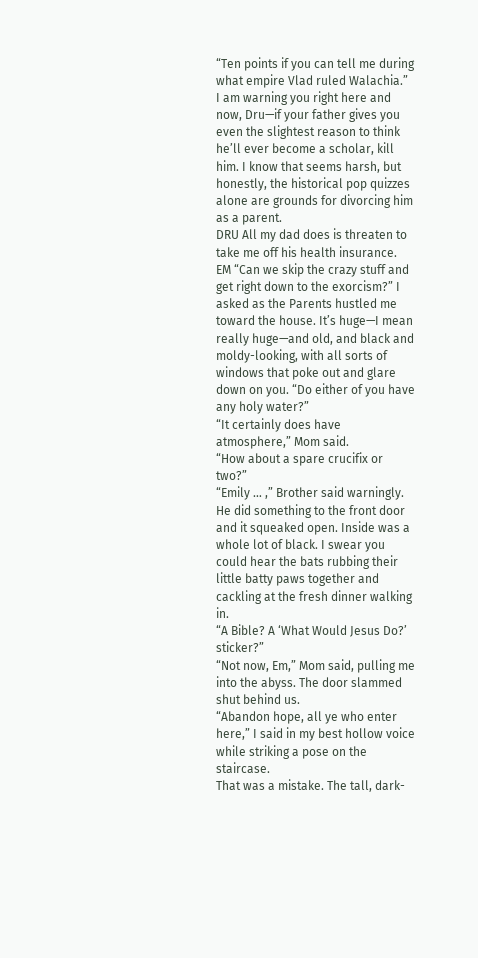“Ten points if you can tell me during what empire Vlad ruled Walachia.”
I am warning you right here and now, Dru—if your father gives you even the slightest reason to think he’ll ever become a scholar, kill him. I know that seems harsh, but honestly, the historical pop quizzes alone are grounds for divorcing him as a parent.
DRU All my dad does is threaten to take me off his health insurance.
EM “Can we skip the crazy stuff and get right down to the exorcism?” I asked as the Parents hustled me toward the house. It’s huge—I mean really huge—and old, and black and moldy-looking, with all sorts of windows that poke out and glare down on you. “Do either of you have any holy water?”
“It certainly does have atmosphere,” Mom said.
“How about a spare crucifix or two?”
“Emily … ,” Brother said warningly. He did something to the front door and it squeaked open. Inside was a whole lot of black. I swear you could hear the bats rubbing their little batty paws together and cackling at the fresh dinner walking in.
“A Bible? A ‘What Would Jesus Do?’ sticker?”
“Not now, Em,” Mom said, pulling me into the abyss. The door slammed shut behind us.
“Abandon hope, all ye who enter here,” I said in my best hollow voice while striking a pose on the staircase.
That was a mistake. The tall, dark-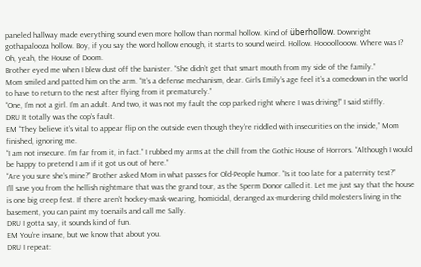paneled hallway made everything sound even more hollow than normal hollow. Kind of überhollow. Downright gothapalooza hollow. Boy, if you say the word hollow enough, it starts to sound weird. Hollow. Hoooollooow. Where was I? Oh, yeah, the House of Doom.
Brother eyed me when I blew dust off the banister. “She didn’t get that smart mouth from my side of the family.”
Mom smiled and patted him on the arm. “It’s a defense mechanism, dear. Girls Emily’s age feel it’s a comedown in the world to have to return to the nest after flying from it prematurely.”
“One, I’m not a girl. I’m an adult. And two, it was not my fault the cop parked right where I was driving!” I said stiffly.
DRU It totally was the cop’s fault.
EM “They believe it’s vital to appear flip on the outside even though they’re riddled with insecurities on the inside,” Mom finished, ignoring me.
“I am not insecure. I’m far from it, in fact.” I rubbed my arms at the chill from the Gothic House of Horrors. “Although I would be happy to pretend I am if it got us out of here.”
“Are you sure she’s mine?” Brother asked Mom in what passes for Old-People humor. “Is it too late for a paternity test?”
I’ll save you from the hellish nightmare that was the grand tour, as the Sperm Donor called it. Let me just say that the house is one big creep fest. If there aren’t hockey-mask-wearing, homicidal, deranged ax-murdering child molesters living in the basement, you can paint my toenails and call me Sally.
DRU I gotta say, it sounds kind of fun.
EM You’re insane, but we know that about you.
DRU I repeat: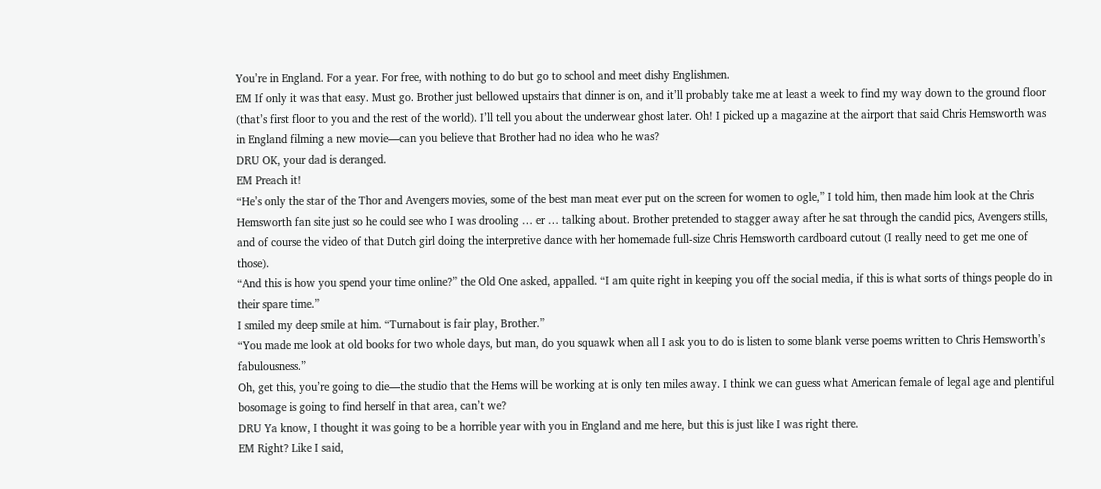You’re in England. For a year. For free, with nothing to do but go to school and meet dishy Englishmen.
EM If only it was that easy. Must go. Brother just bellowed upstairs that dinner is on, and it’ll probably take me at least a week to find my way down to the ground floor (that’s first floor to you and the rest of the world). I’ll tell you about the underwear ghost later. Oh! I picked up a magazine at the airport that said Chris Hemsworth was in England filming a new movie—can you believe that Brother had no idea who he was?
DRU OK, your dad is deranged.
EM Preach it!
“He’s only the star of the Thor and Avengers movies, some of the best man meat ever put on the screen for women to ogle,” I told him, then made him look at the Chris Hemsworth fan site just so he could see who I was drooling … er … talking about. Brother pretended to stagger away after he sat through the candid pics, Avengers stills, and of course the video of that Dutch girl doing the interpretive dance with her homemade full-size Chris Hemsworth cardboard cutout (I really need to get me one of those).
“And this is how you spend your time online?” the Old One asked, appalled. “I am quite right in keeping you off the social media, if this is what sorts of things people do in their spare time.”
I smiled my deep smile at him. “Turnabout is fair play, Brother.”
“You made me look at old books for two whole days, but man, do you squawk when all I ask you to do is listen to some blank verse poems written to Chris Hemsworth’s fabulousness.”
Oh, get this, you’re going to die—the studio that the Hems will be working at is only ten miles away. I think we can guess what American female of legal age and plentiful bosomage is going to find herself in that area, can’t we?
DRU Ya know, I thought it was going to be a horrible year with you in England and me here, but this is just like I was right there.
EM Right? Like I said,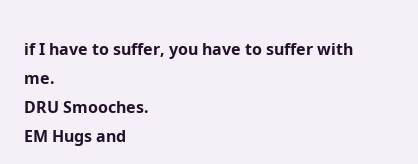if I have to suffer, you have to suffer with me.
DRU Smooches.
EM Hugs and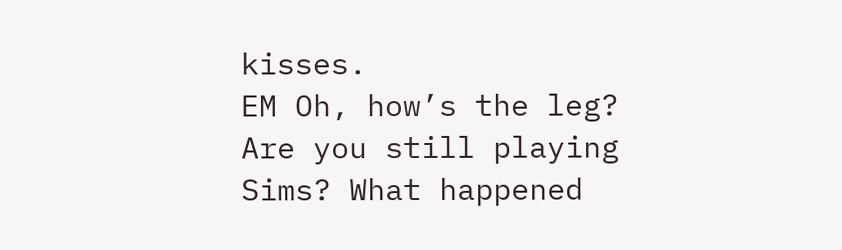kisses.
EM Oh, how’s the leg? Are you still playing Sims? What happened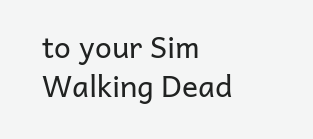to your Sim Walking Dead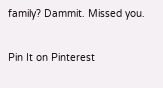family? Dammit. Missed you.

Pin It on Pinterest